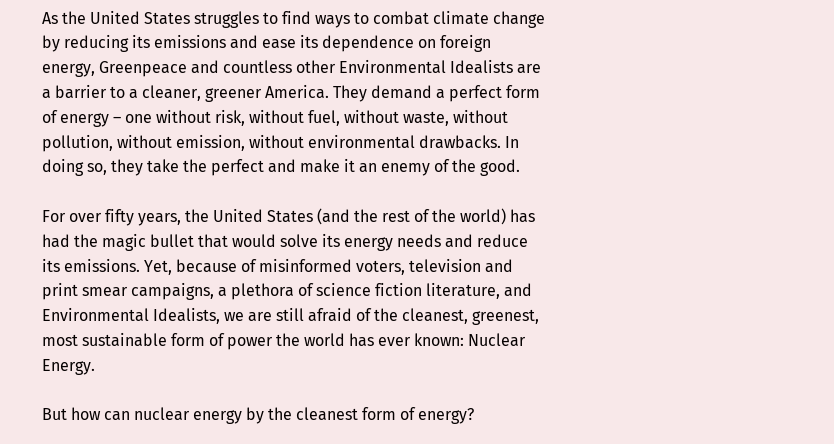As the United States struggles to find ways to combat climate change by reducing its emissions and ease its dependence on foreign energy, Greenpeace and countless other Environmental Idealists are a barrier to a cleaner, greener America. They demand a perfect form of energy – one without risk, without fuel, without waste, without pollution, without emission, without environmental drawbacks. In doing so, they take the perfect and make it an enemy of the good.

For over fifty years, the United States (and the rest of the world) has had the magic bullet that would solve its energy needs and reduce its emissions. Yet, because of misinformed voters, television and print smear campaigns, a plethora of science fiction literature, and Environmental Idealists, we are still afraid of the cleanest, greenest, most sustainable form of power the world has ever known: Nuclear Energy.

But how can nuclear energy by the cleanest form of energy?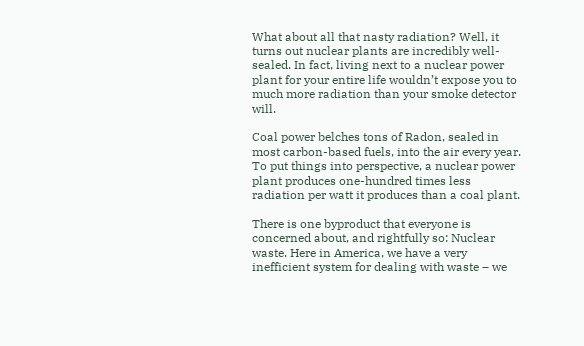What about all that nasty radiation? Well, it turns out nuclear plants are incredibly well-sealed. In fact, living next to a nuclear power plant for your entire life wouldn’t expose you to much more radiation than your smoke detector will.

Coal power belches tons of Radon, sealed in most carbon-based fuels, into the air every year. To put things into perspective, a nuclear power plant produces one-hundred times less radiation per watt it produces than a coal plant.

There is one byproduct that everyone is concerned about, and rightfully so: Nuclear waste. Here in America, we have a very inefficient system for dealing with waste – we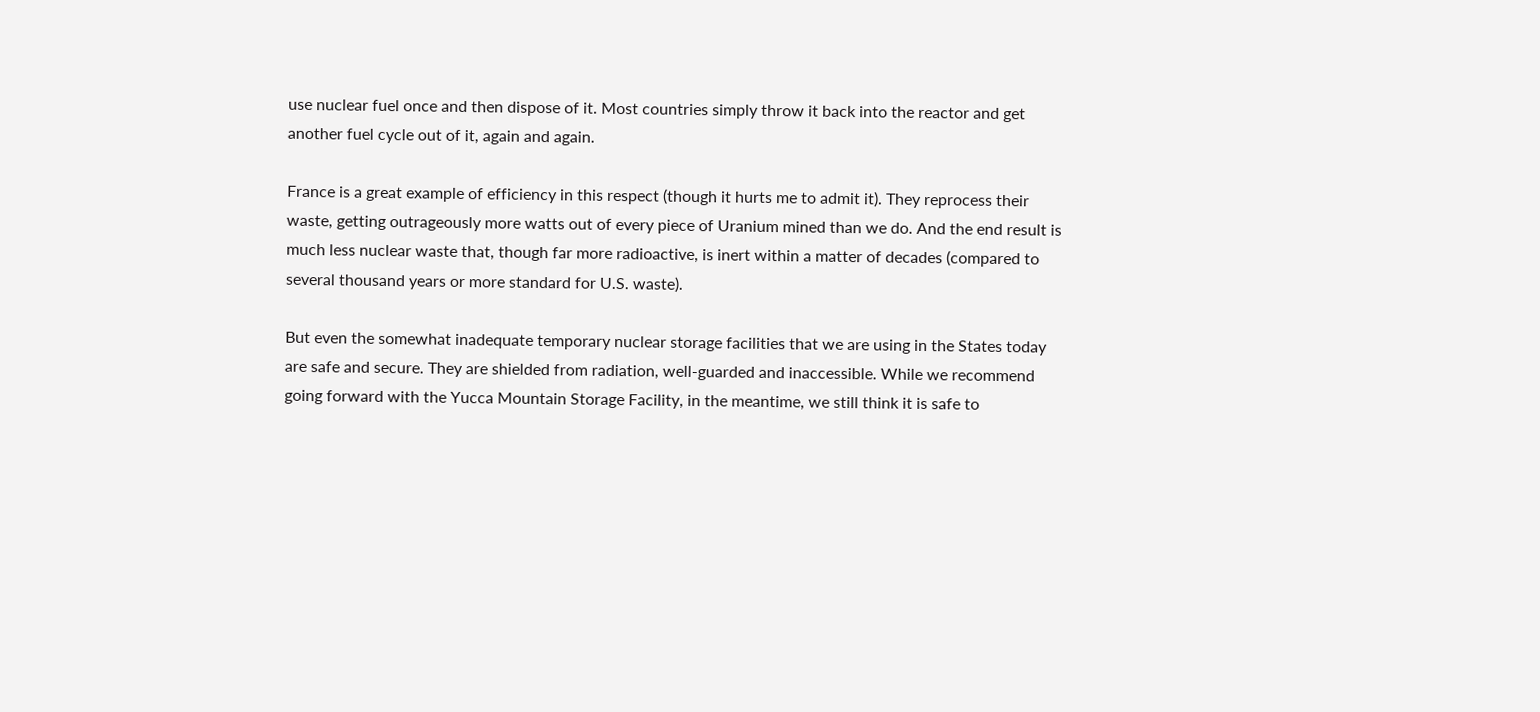use nuclear fuel once and then dispose of it. Most countries simply throw it back into the reactor and get another fuel cycle out of it, again and again.

France is a great example of efficiency in this respect (though it hurts me to admit it). They reprocess their waste, getting outrageously more watts out of every piece of Uranium mined than we do. And the end result is much less nuclear waste that, though far more radioactive, is inert within a matter of decades (compared to several thousand years or more standard for U.S. waste).

But even the somewhat inadequate temporary nuclear storage facilities that we are using in the States today are safe and secure. They are shielded from radiation, well-guarded and inaccessible. While we recommend going forward with the Yucca Mountain Storage Facility, in the meantime, we still think it is safe to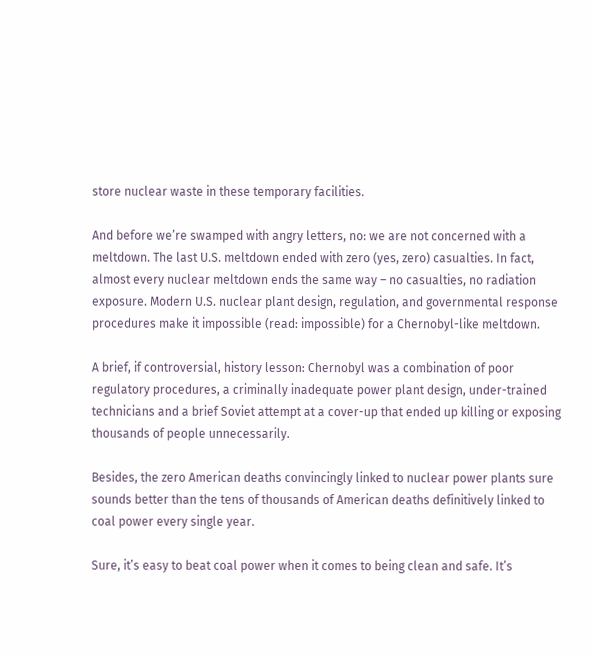store nuclear waste in these temporary facilities.

And before we’re swamped with angry letters, no: we are not concerned with a meltdown. The last U.S. meltdown ended with zero (yes, zero) casualties. In fact, almost every nuclear meltdown ends the same way – no casualties, no radiation exposure. Modern U.S. nuclear plant design, regulation, and governmental response procedures make it impossible (read: impossible) for a Chernobyl-like meltdown.

A brief, if controversial, history lesson: Chernobyl was a combination of poor regulatory procedures, a criminally inadequate power plant design, under-trained technicians and a brief Soviet attempt at a cover-up that ended up killing or exposing thousands of people unnecessarily.

Besides, the zero American deaths convincingly linked to nuclear power plants sure sounds better than the tens of thousands of American deaths definitively linked to coal power every single year.

Sure, it’s easy to beat coal power when it comes to being clean and safe. It’s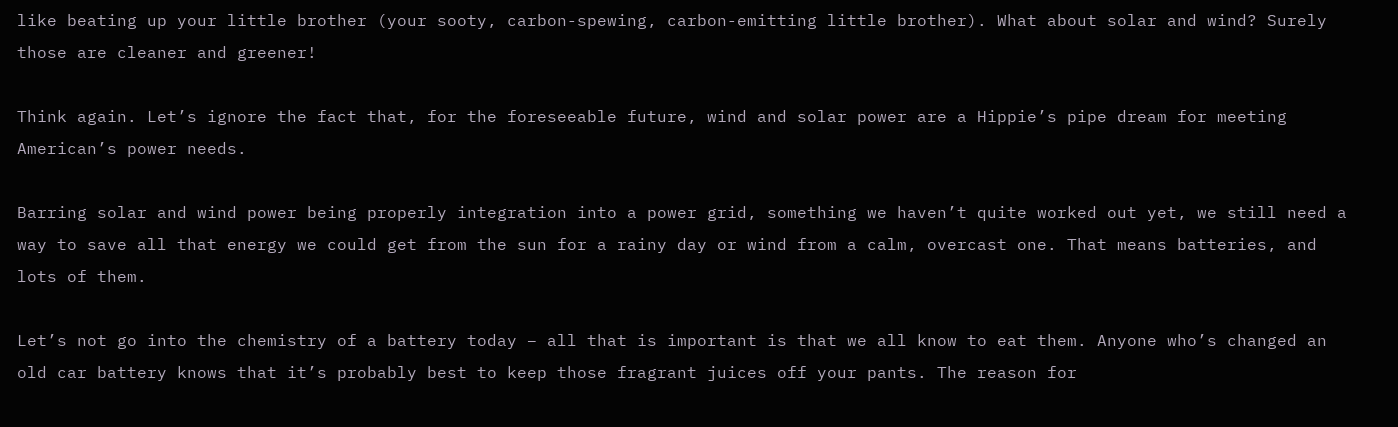like beating up your little brother (your sooty, carbon-spewing, carbon-emitting little brother). What about solar and wind? Surely those are cleaner and greener!

Think again. Let’s ignore the fact that, for the foreseeable future, wind and solar power are a Hippie’s pipe dream for meeting American’s power needs.

Barring solar and wind power being properly integration into a power grid, something we haven’t quite worked out yet, we still need a way to save all that energy we could get from the sun for a rainy day or wind from a calm, overcast one. That means batteries, and lots of them.

Let’s not go into the chemistry of a battery today – all that is important is that we all know to eat them. Anyone who’s changed an old car battery knows that it’s probably best to keep those fragrant juices off your pants. The reason for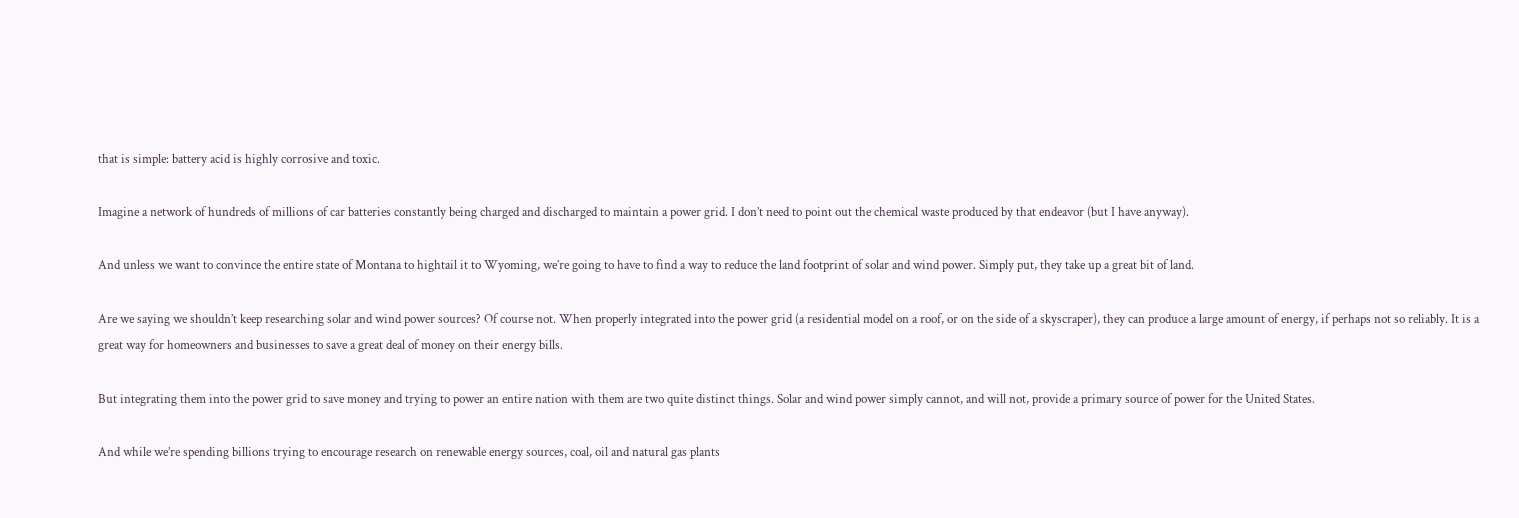that is simple: battery acid is highly corrosive and toxic.

Imagine a network of hundreds of millions of car batteries constantly being charged and discharged to maintain a power grid. I don’t need to point out the chemical waste produced by that endeavor (but I have anyway).

And unless we want to convince the entire state of Montana to hightail it to Wyoming, we’re going to have to find a way to reduce the land footprint of solar and wind power. Simply put, they take up a great bit of land.

Are we saying we shouldn’t keep researching solar and wind power sources? Of course not. When properly integrated into the power grid (a residential model on a roof, or on the side of a skyscraper), they can produce a large amount of energy, if perhaps not so reliably. It is a great way for homeowners and businesses to save a great deal of money on their energy bills.

But integrating them into the power grid to save money and trying to power an entire nation with them are two quite distinct things. Solar and wind power simply cannot, and will not, provide a primary source of power for the United States.

And while we’re spending billions trying to encourage research on renewable energy sources, coal, oil and natural gas plants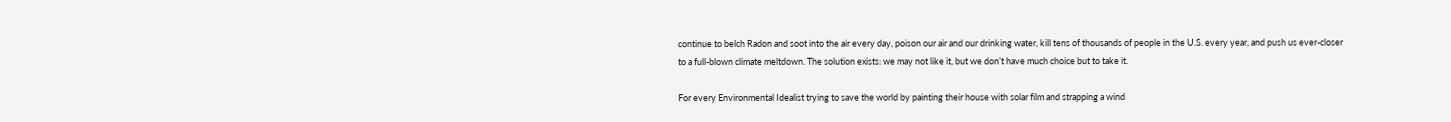continue to belch Radon and soot into the air every day, poison our air and our drinking water, kill tens of thousands of people in the U.S. every year, and push us ever-closer to a full-blown climate meltdown. The solution exists: we may not like it, but we don’t have much choice but to take it.

For every Environmental Idealist trying to save the world by painting their house with solar film and strapping a wind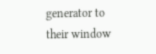generator to their window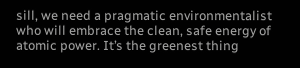sill, we need a pragmatic environmentalist who will embrace the clean, safe energy of atomic power. It’s the greenest thing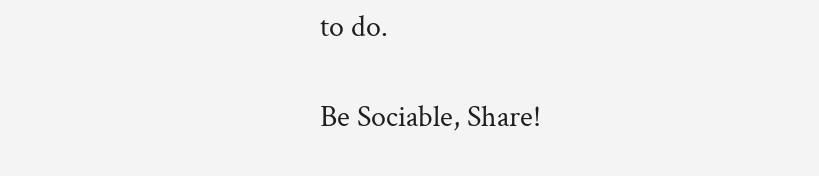to do.

Be Sociable, Share!